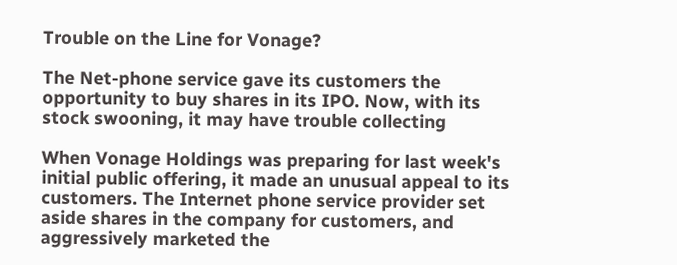Trouble on the Line for Vonage?

The Net-phone service gave its customers the opportunity to buy shares in its IPO. Now, with its stock swooning, it may have trouble collecting

When Vonage Holdings was preparing for last week's initial public offering, it made an unusual appeal to its customers. The Internet phone service provider set aside shares in the company for customers, and aggressively marketed the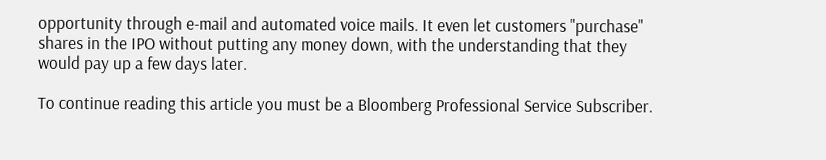opportunity through e-mail and automated voice mails. It even let customers "purchase" shares in the IPO without putting any money down, with the understanding that they would pay up a few days later.

To continue reading this article you must be a Bloomberg Professional Service Subscriber.